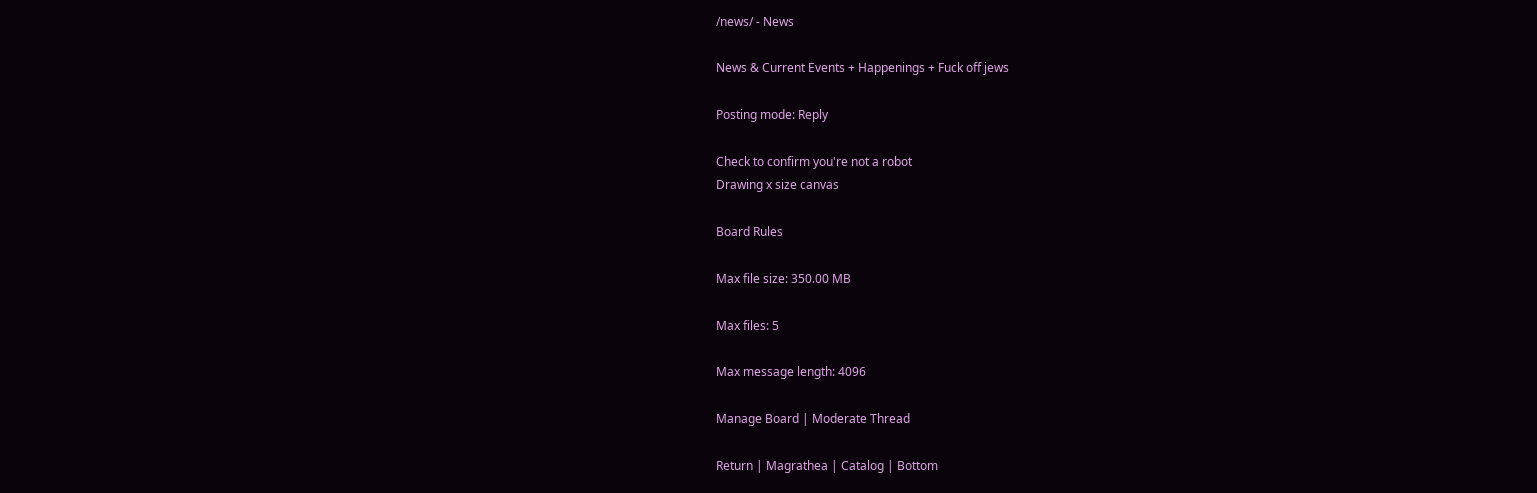/news/ - News

News & Current Events + Happenings + Fuck off jews

Posting mode: Reply

Check to confirm you're not a robot
Drawing x size canvas

Board Rules

Max file size: 350.00 MB

Max files: 5

Max message length: 4096

Manage Board | Moderate Thread

Return | Magrathea | Catalog | Bottom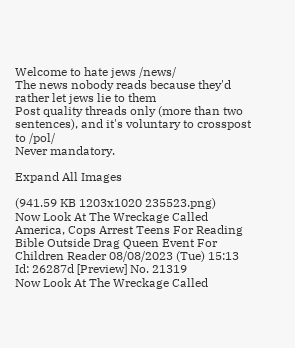Welcome to hate jews /news/
The news nobody reads because they'd rather let jews lie to them
Post quality threads only (more than two sentences), and it's voluntary to crosspost to /pol/
Never mandatory.

Expand All Images

(941.59 KB 1203x1020 235523.png)
Now Look At The Wreckage Called America, Cops Arrest Teens For Reading Bible Outside Drag Queen Event For Children Reader 08/08/2023 (Tue) 15:13 Id: 26287d [Preview] No. 21319
Now Look At The Wreckage Called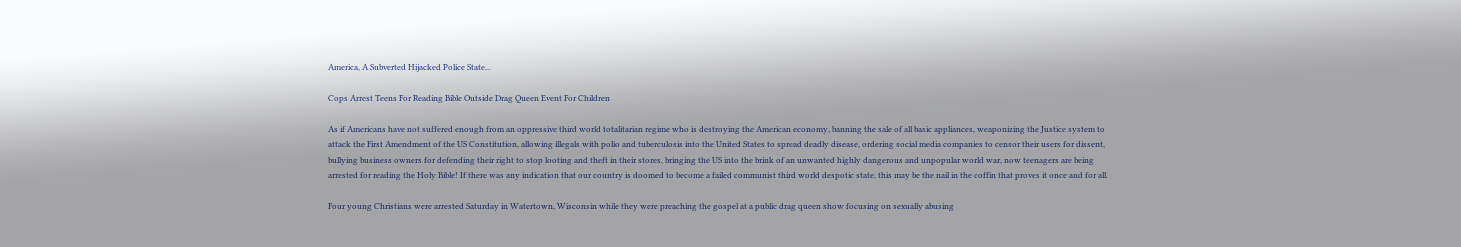America, A Subverted Hijacked Police State...

Cops Arrest Teens For Reading Bible Outside Drag Queen Event For Children

As if Americans have not suffered enough from an oppressive third world totalitarian regime who is destroying the American economy, banning the sale of all basic appliances, weaponizing the Justice system to attack the First Amendment of the US Constitution, allowing illegals with polio and tuberculosis into the United States to spread deadly disease, ordering social media companies to censor their users for dissent, bullying business owners for defending their right to stop looting and theft in their stores, bringing the US into the brink of an unwanted highly dangerous and unpopular world war, now teenagers are being arrested for reading the Holy Bible! If there was any indication that our country is doomed to become a failed communist third world despotic state, this may be the nail in the coffin that proves it once and for all.

Four young Christians were arrested Saturday in Watertown, Wisconsin while they were preaching the gospel at a public drag queen show focusing on sexually abusing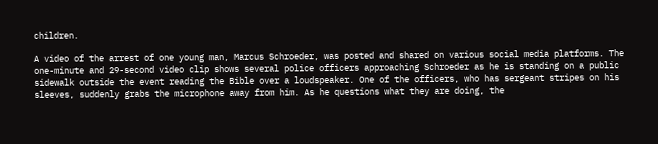children.

A video of the arrest of one young man, Marcus Schroeder, was posted and shared on various social media platforms. The one-minute and 29-second video clip shows several police officers approaching Schroeder as he is standing on a public sidewalk outside the event reading the Bible over a loudspeaker. One of the officers, who has sergeant stripes on his sleeves, suddenly grabs the microphone away from him. As he questions what they are doing, the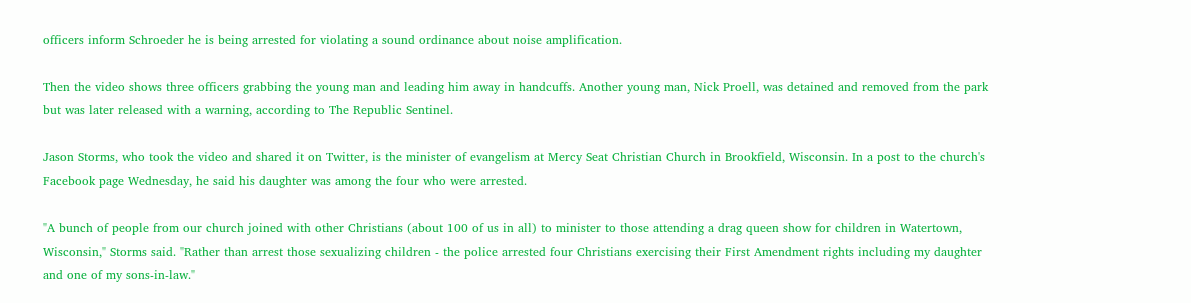officers inform Schroeder he is being arrested for violating a sound ordinance about noise amplification.

Then the video shows three officers grabbing the young man and leading him away in handcuffs. Another young man, Nick Proell, was detained and removed from the park but was later released with a warning, according to The Republic Sentinel.

Jason Storms, who took the video and shared it on Twitter, is the minister of evangelism at Mercy Seat Christian Church in Brookfield, Wisconsin. In a post to the church's Facebook page Wednesday, he said his daughter was among the four who were arrested.

"A bunch of people from our church joined with other Christians (about 100 of us in all) to minister to those attending a drag queen show for children in Watertown, Wisconsin," Storms said. "Rather than arrest those sexualizing children - the police arrested four Christians exercising their First Amendment rights including my daughter and one of my sons-in-law."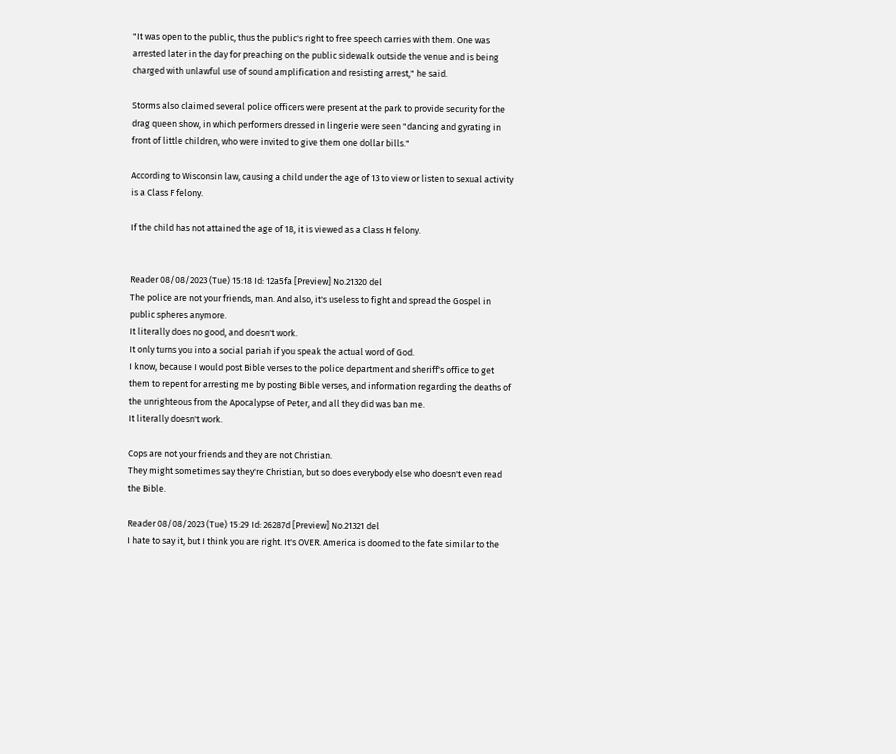"It was open to the public, thus the public's right to free speech carries with them. One was arrested later in the day for preaching on the public sidewalk outside the venue and is being charged with unlawful use of sound amplification and resisting arrest," he said.

Storms also claimed several police officers were present at the park to provide security for the drag queen show, in which performers dressed in lingerie were seen "dancing and gyrating in front of little children, who were invited to give them one dollar bills."

According to Wisconsin law, causing a child under the age of 13 to view or listen to sexual activity is a Class F felony.

If the child has not attained the age of 18, it is viewed as a Class H felony.


Reader 08/08/2023 (Tue) 15:18 Id: 12a5fa [Preview] No.21320 del
The police are not your friends, man. And also, it's useless to fight and spread the Gospel in public spheres anymore.
It literally does no good, and doesn't work.
It only turns you into a social pariah if you speak the actual word of God.
I know, because I would post Bible verses to the police department and sheriff's office to get them to repent for arresting me by posting Bible verses, and information regarding the deaths of the unrighteous from the Apocalypse of Peter, and all they did was ban me.
It literally doesn't work.

Cops are not your friends and they are not Christian.
They might sometimes say they're Christian, but so does everybody else who doesn't even read the Bible.

Reader 08/08/2023 (Tue) 15:29 Id: 26287d [Preview] No.21321 del
I hate to say it, but I think you are right. It's OVER. America is doomed to the fate similar to the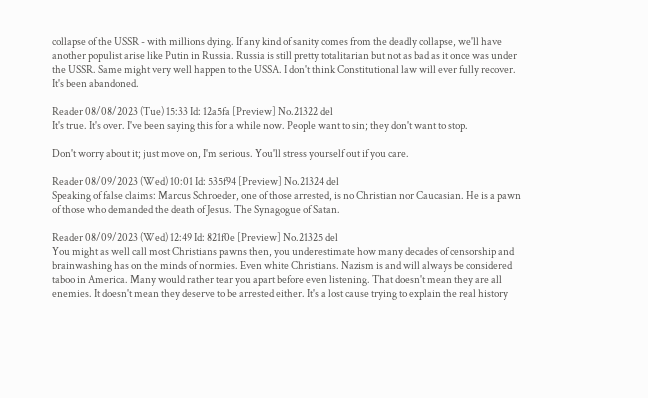collapse of the USSR - with millions dying. If any kind of sanity comes from the deadly collapse, we'll have another populist arise like Putin in Russia. Russia is still pretty totalitarian but not as bad as it once was under the USSR. Same might very well happen to the USSA. I don't think Constitutional law will ever fully recover. It's been abandoned.

Reader 08/08/2023 (Tue) 15:33 Id: 12a5fa [Preview] No.21322 del
It's true. It's over. I've been saying this for a while now. People want to sin; they don't want to stop.

Don't worry about it; just move on, I'm serious. You'll stress yourself out if you care.

Reader 08/09/2023 (Wed) 10:01 Id: 535f94 [Preview] No.21324 del
Speaking of false claims: Marcus Schroeder, one of those arrested, is no Christian nor Caucasian. He is a pawn of those who demanded the death of Jesus. The Synagogue of Satan.

Reader 08/09/2023 (Wed) 12:49 Id: 821f0e [Preview] No.21325 del
You might as well call most Christians pawns then, you underestimate how many decades of censorship and brainwashing has on the minds of normies. Even white Christians. Nazism is and will always be considered taboo in America. Many would rather tear you apart before even listening. That doesn't mean they are all enemies. It doesn't mean they deserve to be arrested either. It's a lost cause trying to explain the real history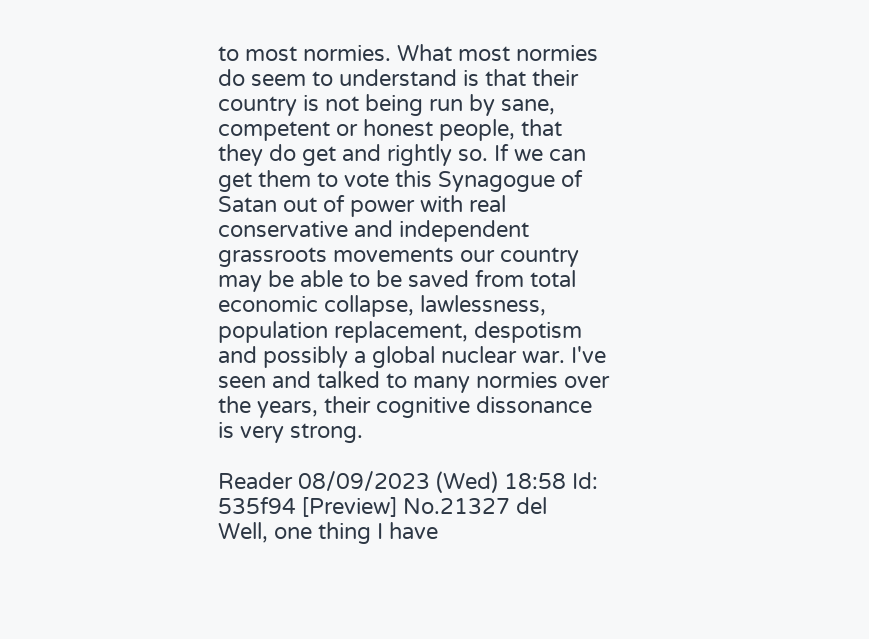to most normies. What most normies do seem to understand is that their country is not being run by sane, competent or honest people, that they do get and rightly so. If we can get them to vote this Synagogue of Satan out of power with real conservative and independent grassroots movements our country may be able to be saved from total economic collapse, lawlessness, population replacement, despotism and possibly a global nuclear war. I've seen and talked to many normies over the years, their cognitive dissonance is very strong.

Reader 08/09/2023 (Wed) 18:58 Id: 535f94 [Preview] No.21327 del
Well, one thing I have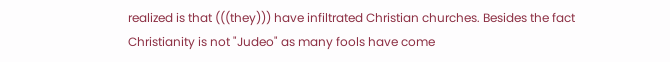realized is that (((they))) have infiltrated Christian churches. Besides the fact Christianity is not "Judeo" as many fools have come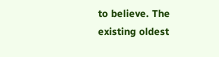to believe. The existing oldest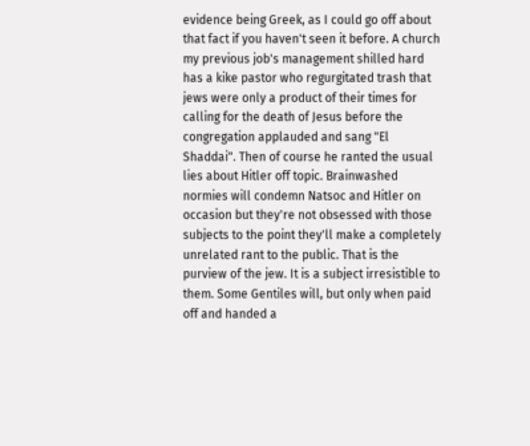evidence being Greek, as I could go off about that fact if you haven't seen it before. A church my previous job's management shilled hard has a kike pastor who regurgitated trash that jews were only a product of their times for calling for the death of Jesus before the congregation applauded and sang "El Shaddai". Then of course he ranted the usual lies about Hitler off topic. Brainwashed normies will condemn Natsoc and Hitler on occasion but they're not obsessed with those subjects to the point they'll make a completely unrelated rant to the public. That is the purview of the jew. It is a subject irresistible to them. Some Gentiles will, but only when paid off and handed a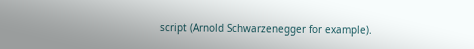script (Arnold Schwarzenegger for example).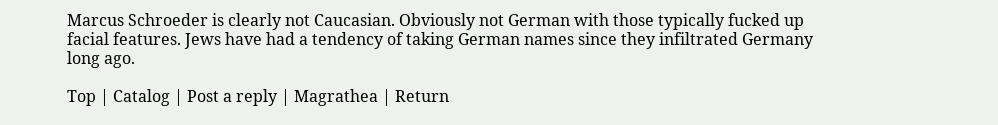Marcus Schroeder is clearly not Caucasian. Obviously not German with those typically fucked up facial features. Jews have had a tendency of taking German names since they infiltrated Germany long ago.

Top | Catalog | Post a reply | Magrathea | Return